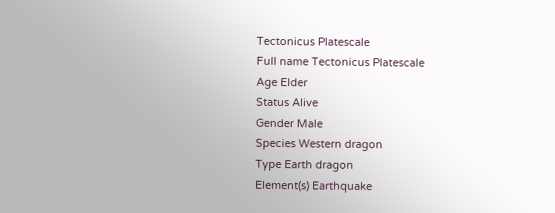Tectonicus Platescale
Full name Tectonicus Platescale
Age Elder
Status Alive
Gender Male
Species Western dragon
Type Earth dragon
Element(s) Earthquake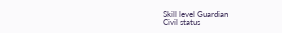Skill level Guardian
Civil status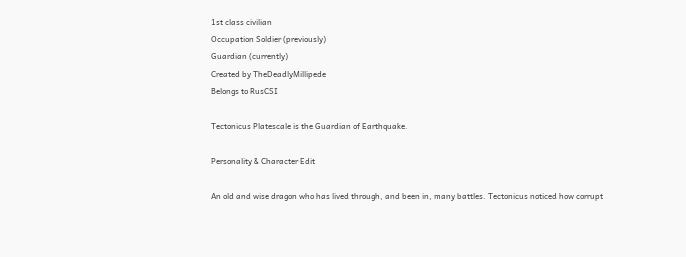1st class civilian
Occupation Soldier (previously)
Guardian (currently)
Created by TheDeadlyMillipede
Belongs to RusCSI

Tectonicus Platescale is the Guardian of Earthquake.

Personality & Character Edit

An old and wise dragon who has lived through, and been in, many battles. Tectonicus noticed how corrupt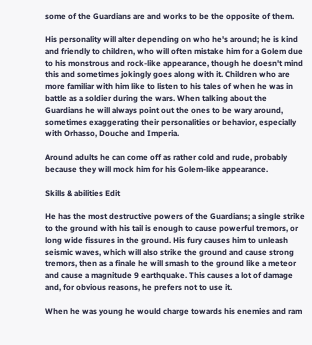some of the Guardians are and works to be the opposite of them.

His personality will alter depending on who he's around; he is kind and friendly to children, who will often mistake him for a Golem due to his monstrous and rock-like appearance, though he doesn't mind this and sometimes jokingly goes along with it. Children who are more familiar with him like to listen to his tales of when he was in battle as a soldier during the wars. When talking about the Guardians he will always point out the ones to be wary around, sometimes exaggerating their personalities or behavior, especially with Orhasso, Douche and Imperia.

Around adults he can come off as rather cold and rude, probably because they will mock him for his Golem-like appearance.

Skills & abilities Edit

He has the most destructive powers of the Guardians; a single strike to the ground with his tail is enough to cause powerful tremors, or long wide fissures in the ground. His fury causes him to unleash seismic waves, which will also strike the ground and cause strong tremors, then as a finale he will smash to the ground like a meteor and cause a magnitude 9 earthquake. This causes a lot of damage and, for obvious reasons, he prefers not to use it.

When he was young he would charge towards his enemies and ram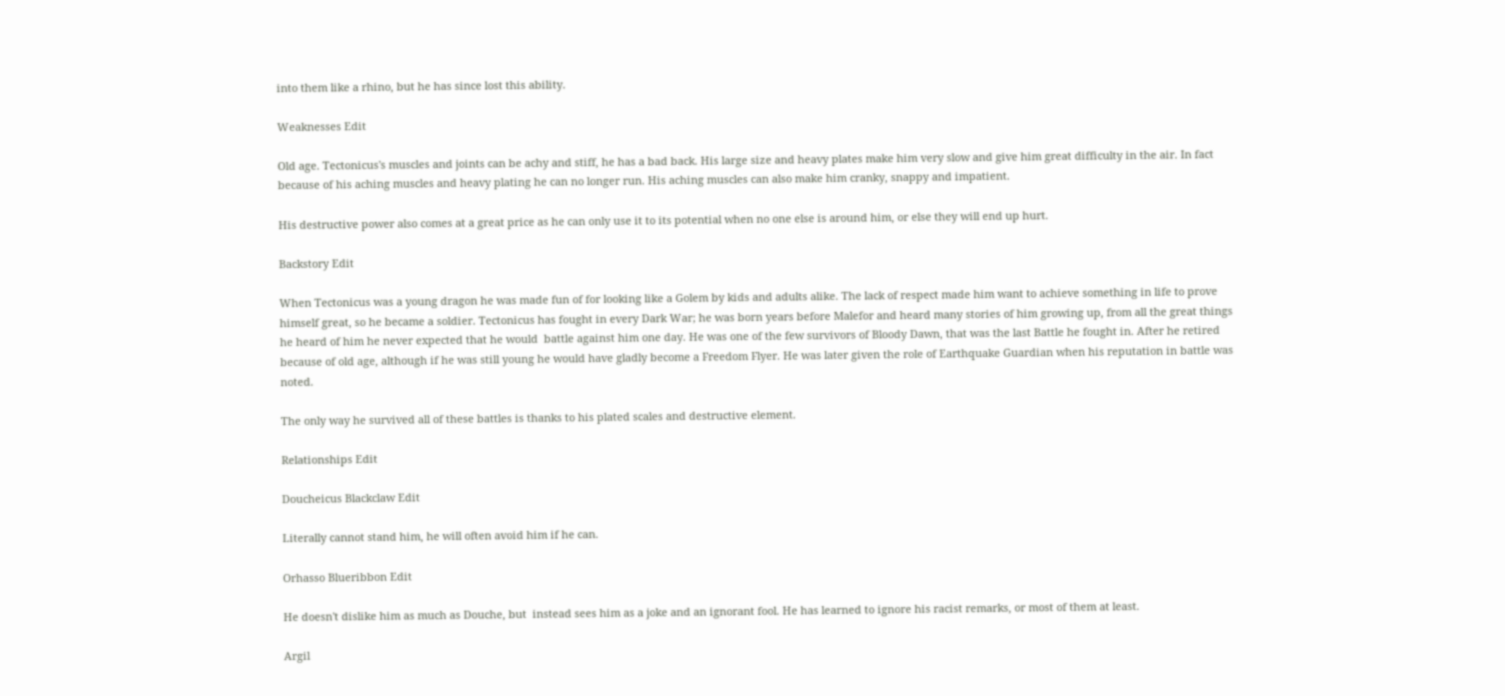into them like a rhino, but he has since lost this ability.

Weaknesses Edit

Old age. Tectonicus's muscles and joints can be achy and stiff, he has a bad back. His large size and heavy plates make him very slow and give him great difficulty in the air. In fact because of his aching muscles and heavy plating he can no longer run. His aching muscles can also make him cranky, snappy and impatient.

His destructive power also comes at a great price as he can only use it to its potential when no one else is around him, or else they will end up hurt.

Backstory Edit

When Tectonicus was a young dragon he was made fun of for looking like a Golem by kids and adults alike. The lack of respect made him want to achieve something in life to prove himself great, so he became a soldier. Tectonicus has fought in every Dark War; he was born years before Malefor and heard many stories of him growing up, from all the great things he heard of him he never expected that he would  battle against him one day. He was one of the few survivors of Bloody Dawn, that was the last Battle he fought in. After he retired because of old age, although if he was still young he would have gladly become a Freedom Flyer. He was later given the role of Earthquake Guardian when his reputation in battle was noted.

The only way he survived all of these battles is thanks to his plated scales and destructive element.

Relationships Edit

Doucheicus Blackclaw Edit

Literally cannot stand him, he will often avoid him if he can.

Orhasso Blueribbon Edit

He doesn't dislike him as much as Douche, but  instead sees him as a joke and an ignorant fool. He has learned to ignore his racist remarks, or most of them at least.

Argil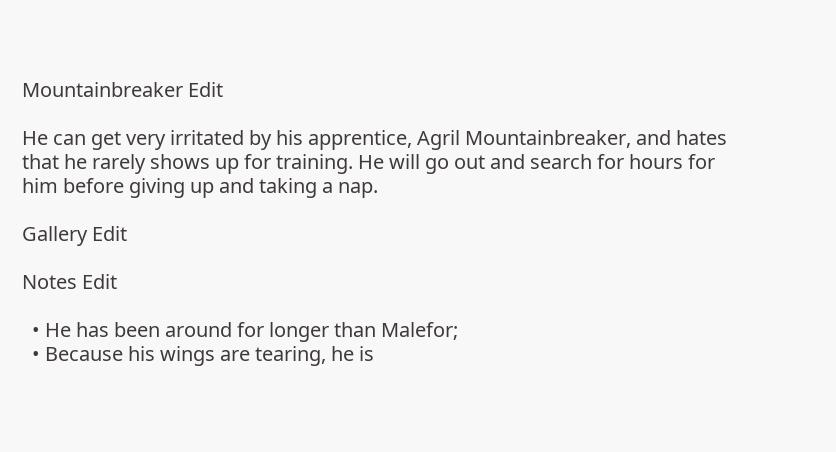Mountainbreaker Edit

He can get very irritated by his apprentice, Agril Mountainbreaker, and hates that he rarely shows up for training. He will go out and search for hours for him before giving up and taking a nap.

Gallery Edit

Notes Edit

  • He has been around for longer than Malefor;
  • Because his wings are tearing, he is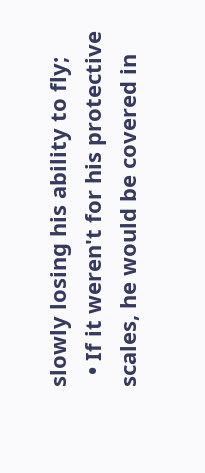slowly losing his ability to fly;
  • If it weren't for his protective scales, he would be covered in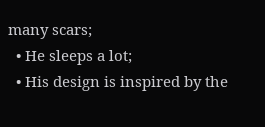many scars;
  • He sleeps a lot;
  • His design is inspired by the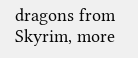dragons from Skyrim, more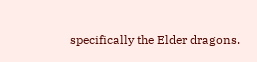specifically the Elder dragons.